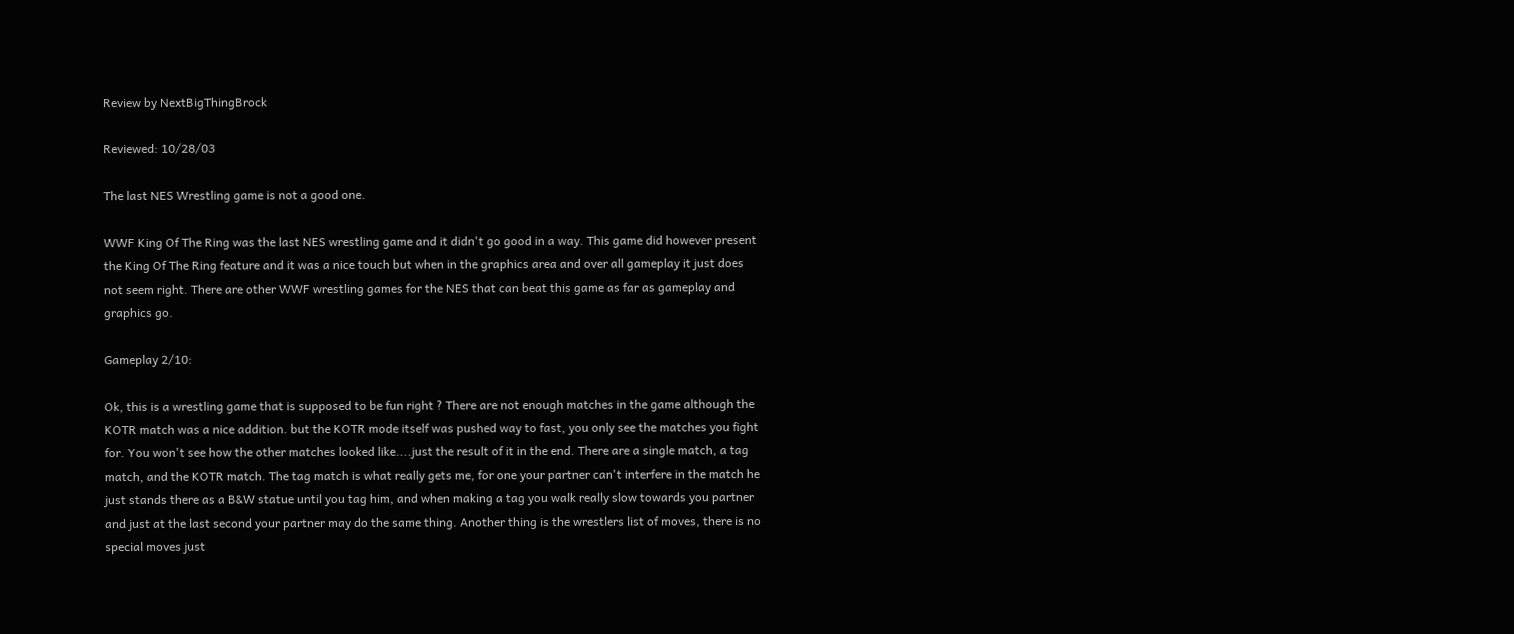Review by NextBigThingBrock

Reviewed: 10/28/03

The last NES Wrestling game is not a good one.

WWF King Of The Ring was the last NES wrestling game and it didn't go good in a way. This game did however present the King Of The Ring feature and it was a nice touch but when in the graphics area and over all gameplay it just does not seem right. There are other WWF wrestling games for the NES that can beat this game as far as gameplay and graphics go.

Gameplay 2/10:

Ok, this is a wrestling game that is supposed to be fun right ? There are not enough matches in the game although the KOTR match was a nice addition. but the KOTR mode itself was pushed way to fast, you only see the matches you fight for. You won't see how the other matches looked like....just the result of it in the end. There are a single match, a tag match, and the KOTR match. The tag match is what really gets me, for one your partner can't interfere in the match he just stands there as a B&W statue until you tag him, and when making a tag you walk really slow towards you partner and just at the last second your partner may do the same thing. Another thing is the wrestlers list of moves, there is no special moves just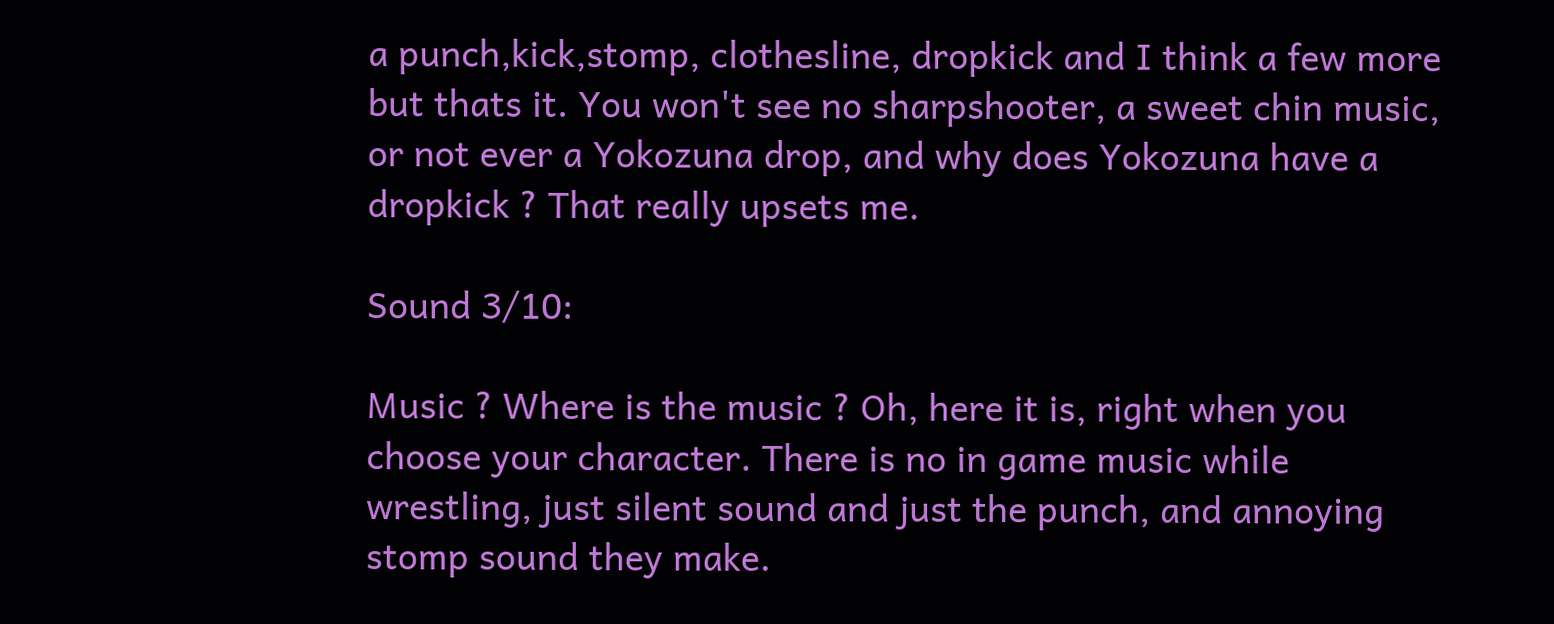a punch,kick,stomp, clothesline, dropkick and I think a few more but thats it. You won't see no sharpshooter, a sweet chin music, or not ever a Yokozuna drop, and why does Yokozuna have a dropkick ? That really upsets me.

Sound 3/10:

Music ? Where is the music ? Oh, here it is, right when you choose your character. There is no in game music while wrestling, just silent sound and just the punch, and annoying stomp sound they make.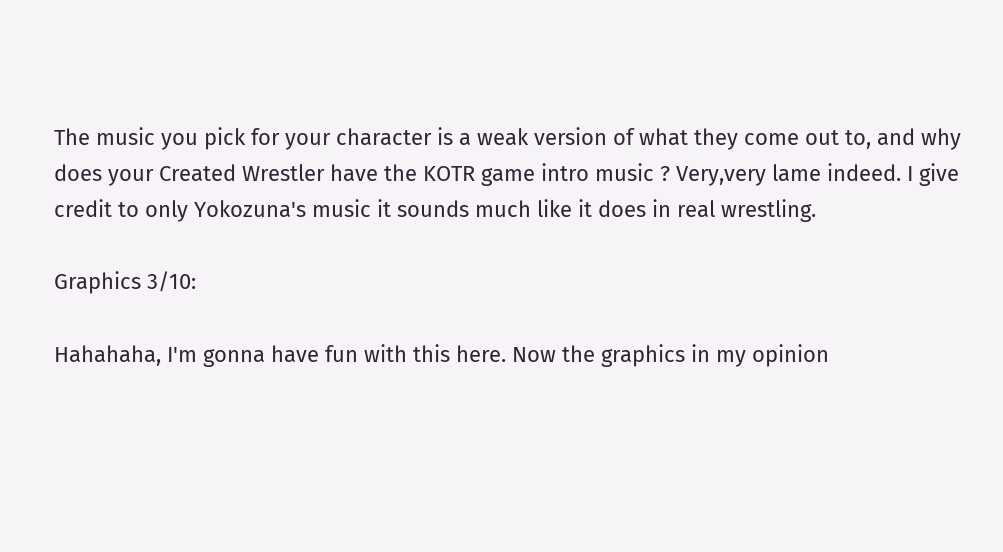The music you pick for your character is a weak version of what they come out to, and why does your Created Wrestler have the KOTR game intro music ? Very,very lame indeed. I give credit to only Yokozuna's music it sounds much like it does in real wrestling.

Graphics 3/10:

Hahahaha, I'm gonna have fun with this here. Now the graphics in my opinion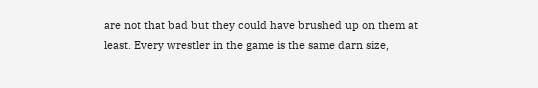are not that bad but they could have brushed up on them at least. Every wrestler in the game is the same darn size,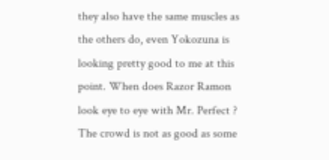they also have the same muscles as the others do, even Yokozuna is looking pretty good to me at this point. When does Razor Ramon look eye to eye with Mr. Perfect ? The crowd is not as good as some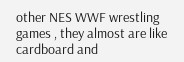other NES WWF wrestling games , they almost are like cardboard and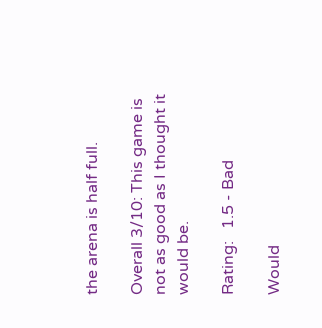the arena is half full.

Overall 3/10: This game is not as good as I thought it would be.

Rating:   1.5 - Bad

Would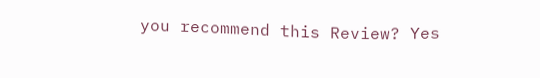you recommend this Review? Yes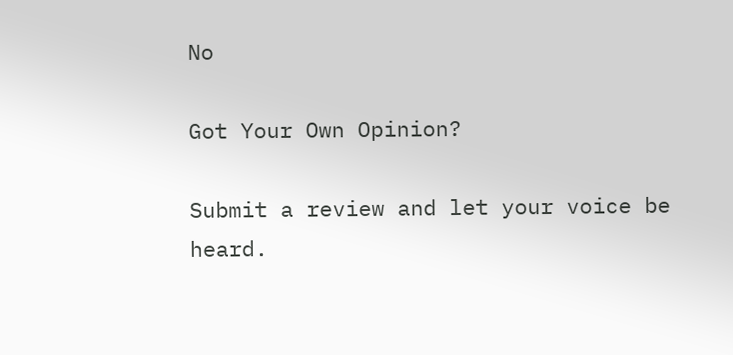No

Got Your Own Opinion?

Submit a review and let your voice be heard.